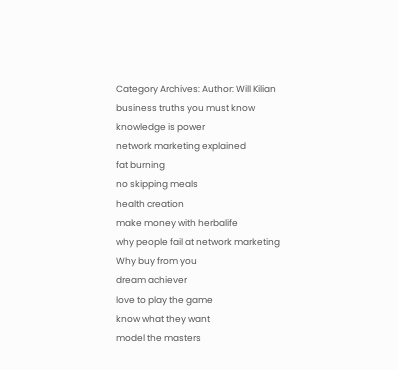Category Archives: Author: Will Kilian
business truths you must know
knowledge is power
network marketing explained
fat burning
no skipping meals
health creation
make money with herbalife
why people fail at network marketing
Why buy from you
dream achiever
love to play the game
know what they want
model the masters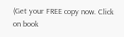(Get your FREE copy now. Click on book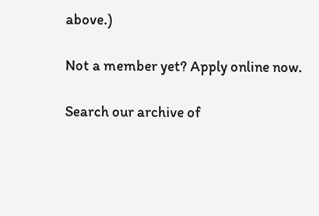above.)

Not a member yet? Apply online now.

Search our archive of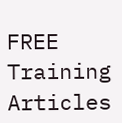FREE Training Articles